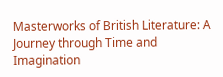Masterworks of British Literature: A Journey through Time and Imagination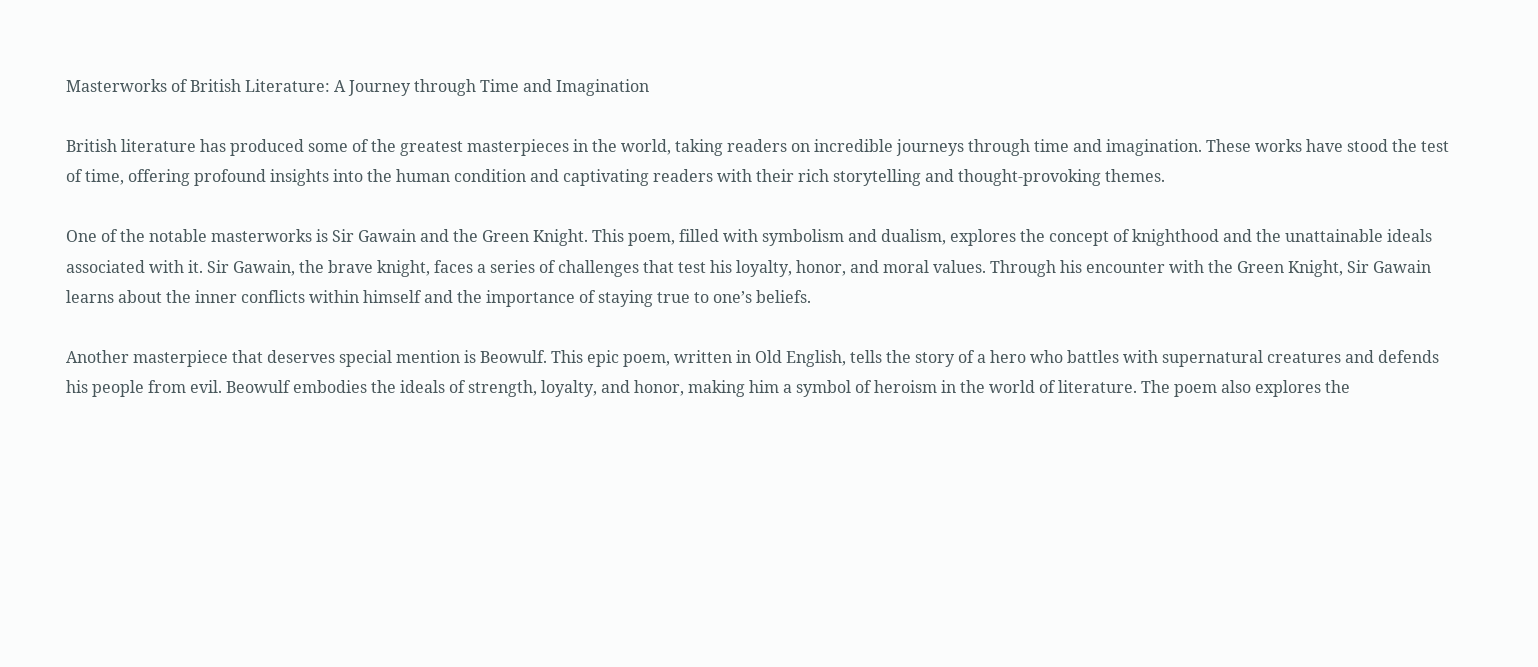Masterworks of British Literature: A Journey through Time and Imagination

British literature has produced some of the greatest masterpieces in the world, taking readers on incredible journeys through time and imagination. These works have stood the test of time, offering profound insights into the human condition and captivating readers with their rich storytelling and thought-provoking themes.

One of the notable masterworks is Sir Gawain and the Green Knight. This poem, filled with symbolism and dualism, explores the concept of knighthood and the unattainable ideals associated with it. Sir Gawain, the brave knight, faces a series of challenges that test his loyalty, honor, and moral values. Through his encounter with the Green Knight, Sir Gawain learns about the inner conflicts within himself and the importance of staying true to one’s beliefs.

Another masterpiece that deserves special mention is Beowulf. This epic poem, written in Old English, tells the story of a hero who battles with supernatural creatures and defends his people from evil. Beowulf embodies the ideals of strength, loyalty, and honor, making him a symbol of heroism in the world of literature. The poem also explores the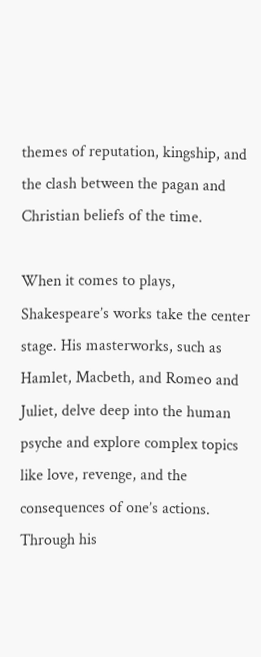themes of reputation, kingship, and the clash between the pagan and Christian beliefs of the time.

When it comes to plays, Shakespeare’s works take the center stage. His masterworks, such as Hamlet, Macbeth, and Romeo and Juliet, delve deep into the human psyche and explore complex topics like love, revenge, and the consequences of one’s actions. Through his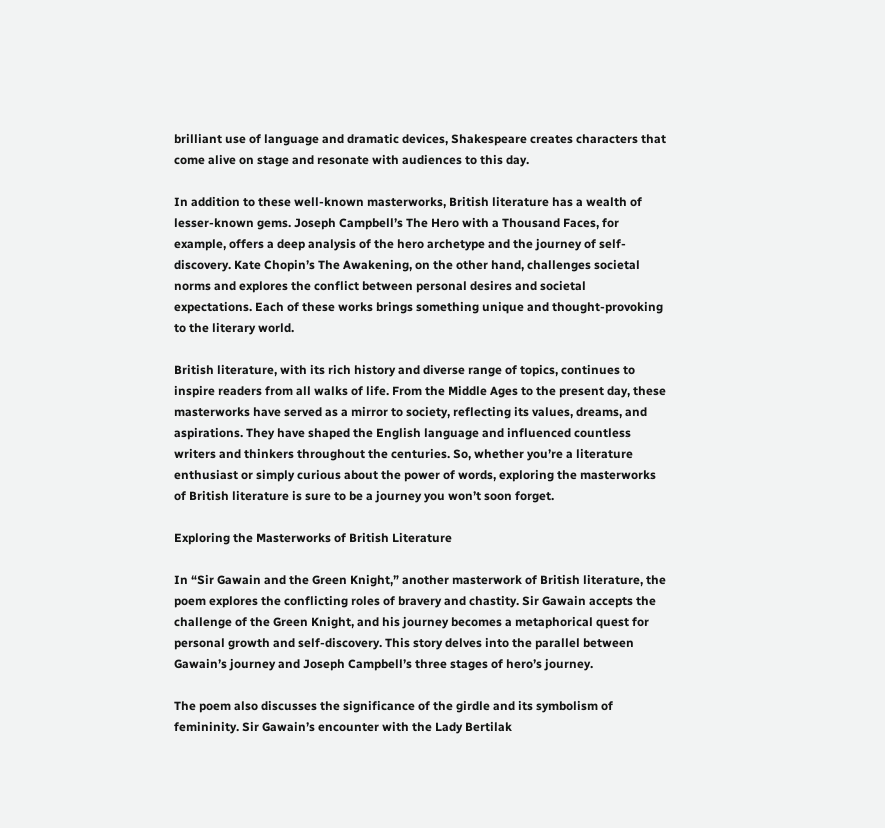brilliant use of language and dramatic devices, Shakespeare creates characters that come alive on stage and resonate with audiences to this day.

In addition to these well-known masterworks, British literature has a wealth of lesser-known gems. Joseph Campbell’s The Hero with a Thousand Faces, for example, offers a deep analysis of the hero archetype and the journey of self-discovery. Kate Chopin’s The Awakening, on the other hand, challenges societal norms and explores the conflict between personal desires and societal expectations. Each of these works brings something unique and thought-provoking to the literary world.

British literature, with its rich history and diverse range of topics, continues to inspire readers from all walks of life. From the Middle Ages to the present day, these masterworks have served as a mirror to society, reflecting its values, dreams, and aspirations. They have shaped the English language and influenced countless writers and thinkers throughout the centuries. So, whether you’re a literature enthusiast or simply curious about the power of words, exploring the masterworks of British literature is sure to be a journey you won’t soon forget.

Exploring the Masterworks of British Literature

In “Sir Gawain and the Green Knight,” another masterwork of British literature, the poem explores the conflicting roles of bravery and chastity. Sir Gawain accepts the challenge of the Green Knight, and his journey becomes a metaphorical quest for personal growth and self-discovery. This story delves into the parallel between Gawain’s journey and Joseph Campbell’s three stages of hero’s journey.

The poem also discusses the significance of the girdle and its symbolism of femininity. Sir Gawain’s encounter with the Lady Bertilak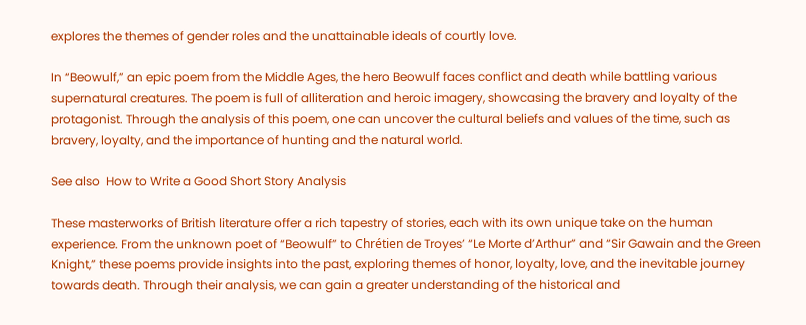explores the themes of gender roles and the unattainable ideals of courtly love.

In “Beowulf,” an epic poem from the Middle Ages, the hero Beowulf faces conflict and death while battling various supernatural creatures. The poem is full of alliteration and heroic imagery, showcasing the bravery and loyalty of the protagonist. Through the analysis of this poem, one can uncover the cultural beliefs and values of the time, such as bravery, loyalty, and the importance of hunting and the natural world.

See also  How to Write a Good Short Story Analysis

These masterworks of British literature offer a rich tapestry of stories, each with its own unique take on the human experience. From the unknown poet of “Beowulf” to Chrétien de Troyes’ “Le Morte d’Arthur” and “Sir Gawain and the Green Knight,” these poems provide insights into the past, exploring themes of honor, loyalty, love, and the inevitable journey towards death. Through their analysis, we can gain a greater understanding of the historical and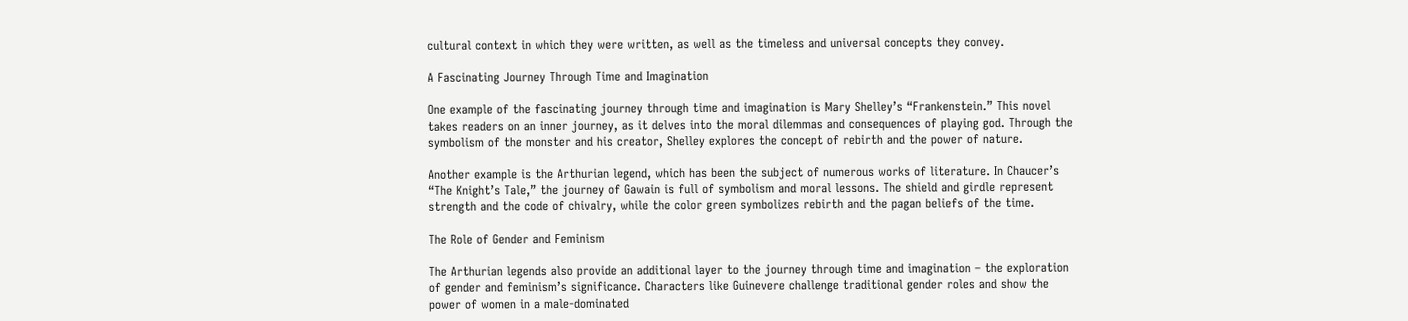cultural context in which they were written, as well as the timeless and universal concepts they convey.

A Fascinating Journey Through Time and Imagination

One example of the fascinating journey through time and imagination is Mary Shelley’s “Frankenstein.” This novel takes readers on an inner journey, as it delves into the moral dilemmas and consequences of playing god. Through the symbolism of the monster and his creator, Shelley explores the concept of rebirth and the power of nature.

Another example is the Arthurian legend, which has been the subject of numerous works of literature. In Chaucer’s “The Knight’s Tale,” the journey of Gawain is full of symbolism and moral lessons. The shield and girdle represent strength and the code of chivalry, while the color green symbolizes rebirth and the pagan beliefs of the time.

The Role of Gender and Feminism

The Arthurian legends also provide an additional layer to the journey through time and imagination – the exploration of gender and feminism’s significance. Characters like Guinevere challenge traditional gender roles and show the power of women in a male-dominated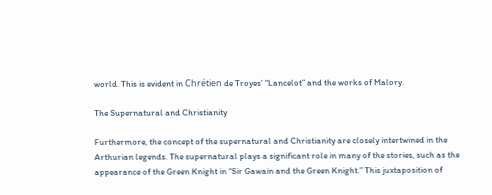world. This is evident in Chrétien de Troyes’ “Lancelot” and the works of Malory.

The Supernatural and Christianity

Furthermore, the concept of the supernatural and Christianity are closely intertwined in the Arthurian legends. The supernatural plays a significant role in many of the stories, such as the appearance of the Green Knight in “Sir Gawain and the Green Knight.” This juxtaposition of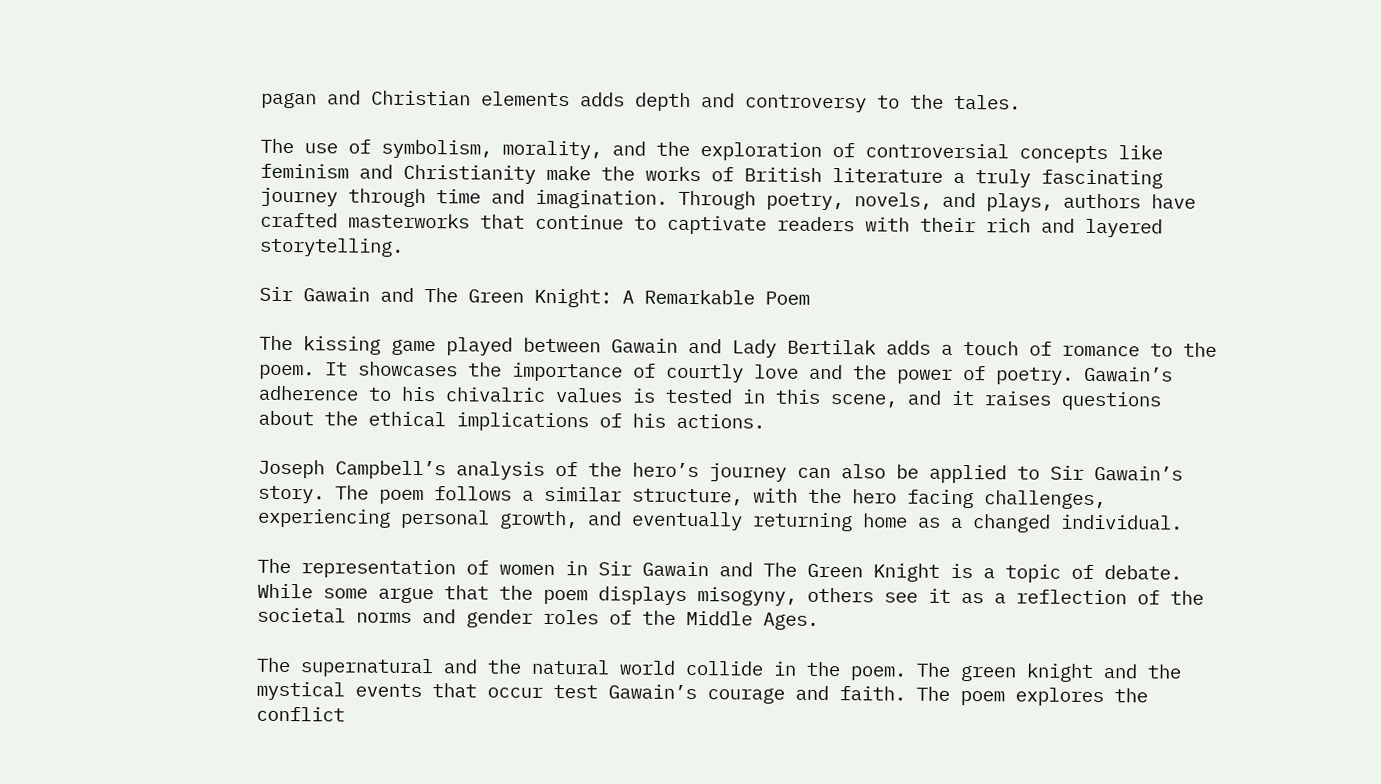pagan and Christian elements adds depth and controversy to the tales.

The use of symbolism, morality, and the exploration of controversial concepts like feminism and Christianity make the works of British literature a truly fascinating journey through time and imagination. Through poetry, novels, and plays, authors have crafted masterworks that continue to captivate readers with their rich and layered storytelling.

Sir Gawain and The Green Knight: A Remarkable Poem

The kissing game played between Gawain and Lady Bertilak adds a touch of romance to the poem. It showcases the importance of courtly love and the power of poetry. Gawain’s adherence to his chivalric values is tested in this scene, and it raises questions about the ethical implications of his actions.

Joseph Campbell’s analysis of the hero’s journey can also be applied to Sir Gawain’s story. The poem follows a similar structure, with the hero facing challenges, experiencing personal growth, and eventually returning home as a changed individual.

The representation of women in Sir Gawain and The Green Knight is a topic of debate. While some argue that the poem displays misogyny, others see it as a reflection of the societal norms and gender roles of the Middle Ages.

The supernatural and the natural world collide in the poem. The green knight and the mystical events that occur test Gawain’s courage and faith. The poem explores the conflict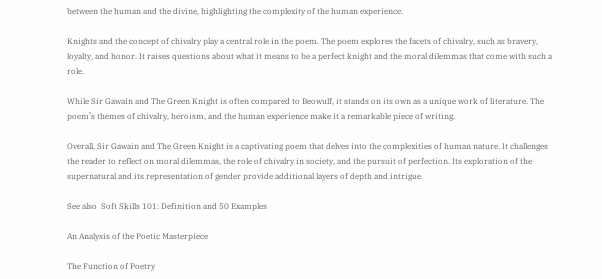between the human and the divine, highlighting the complexity of the human experience.

Knights and the concept of chivalry play a central role in the poem. The poem explores the facets of chivalry, such as bravery, loyalty, and honor. It raises questions about what it means to be a perfect knight and the moral dilemmas that come with such a role.

While Sir Gawain and The Green Knight is often compared to Beowulf, it stands on its own as a unique work of literature. The poem’s themes of chivalry, heroism, and the human experience make it a remarkable piece of writing.

Overall, Sir Gawain and The Green Knight is a captivating poem that delves into the complexities of human nature. It challenges the reader to reflect on moral dilemmas, the role of chivalry in society, and the pursuit of perfection. Its exploration of the supernatural and its representation of gender provide additional layers of depth and intrigue.

See also  Soft Skills 101: Definition and 50 Examples

An Analysis of the Poetic Masterpiece

The Function of Poetry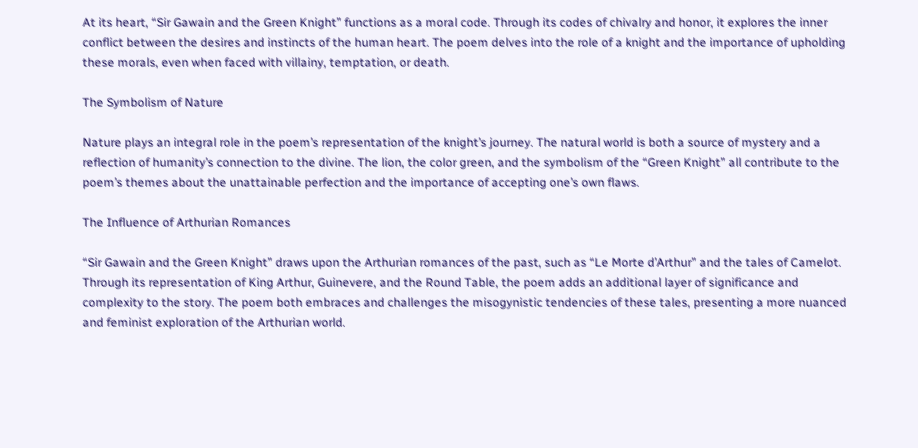At its heart, “Sir Gawain and the Green Knight” functions as a moral code. Through its codes of chivalry and honor, it explores the inner conflict between the desires and instincts of the human heart. The poem delves into the role of a knight and the importance of upholding these morals, even when faced with villainy, temptation, or death.

The Symbolism of Nature

Nature plays an integral role in the poem’s representation of the knight’s journey. The natural world is both a source of mystery and a reflection of humanity’s connection to the divine. The lion, the color green, and the symbolism of the “Green Knight” all contribute to the poem’s themes about the unattainable perfection and the importance of accepting one’s own flaws.

The Influence of Arthurian Romances

“Sir Gawain and the Green Knight” draws upon the Arthurian romances of the past, such as “Le Morte d’Arthur” and the tales of Camelot. Through its representation of King Arthur, Guinevere, and the Round Table, the poem adds an additional layer of significance and complexity to the story. The poem both embraces and challenges the misogynistic tendencies of these tales, presenting a more nuanced and feminist exploration of the Arthurian world.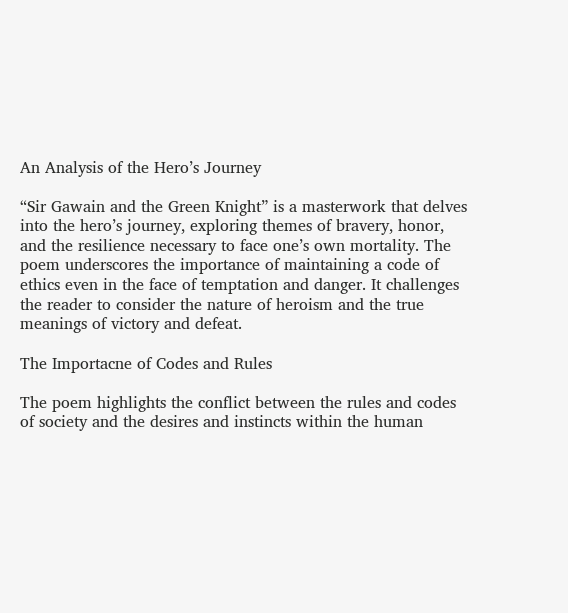An Analysis of the Hero’s Journey

“Sir Gawain and the Green Knight” is a masterwork that delves into the hero’s journey, exploring themes of bravery, honor, and the resilience necessary to face one’s own mortality. The poem underscores the importance of maintaining a code of ethics even in the face of temptation and danger. It challenges the reader to consider the nature of heroism and the true meanings of victory and defeat.

The Importacne of Codes and Rules

The poem highlights the conflict between the rules and codes of society and the desires and instincts within the human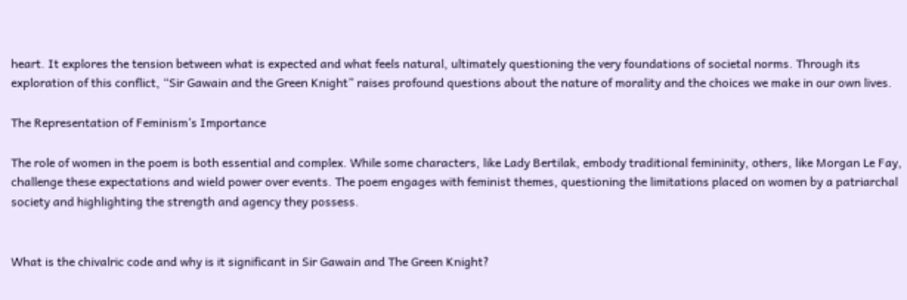heart. It explores the tension between what is expected and what feels natural, ultimately questioning the very foundations of societal norms. Through its exploration of this conflict, “Sir Gawain and the Green Knight” raises profound questions about the nature of morality and the choices we make in our own lives.

The Representation of Feminism’s Importance

The role of women in the poem is both essential and complex. While some characters, like Lady Bertilak, embody traditional femininity, others, like Morgan Le Fay, challenge these expectations and wield power over events. The poem engages with feminist themes, questioning the limitations placed on women by a patriarchal society and highlighting the strength and agency they possess.


What is the chivalric code and why is it significant in Sir Gawain and The Green Knight?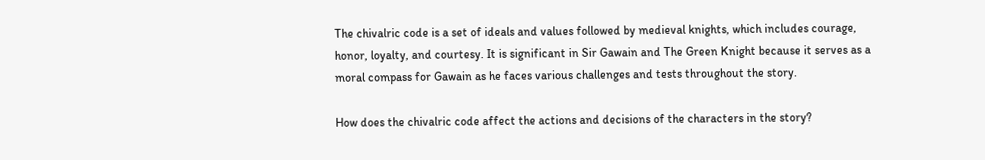The chivalric code is a set of ideals and values followed by medieval knights, which includes courage, honor, loyalty, and courtesy. It is significant in Sir Gawain and The Green Knight because it serves as a moral compass for Gawain as he faces various challenges and tests throughout the story.

How does the chivalric code affect the actions and decisions of the characters in the story?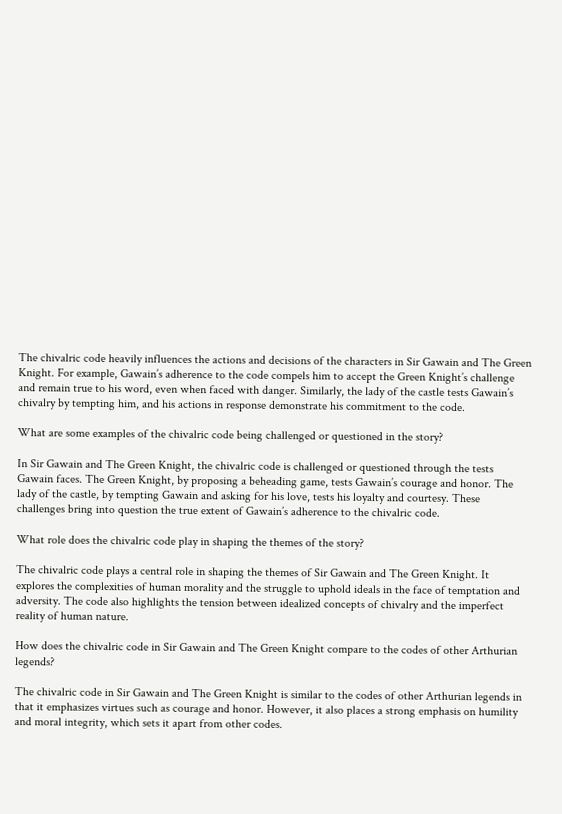The chivalric code heavily influences the actions and decisions of the characters in Sir Gawain and The Green Knight. For example, Gawain’s adherence to the code compels him to accept the Green Knight’s challenge and remain true to his word, even when faced with danger. Similarly, the lady of the castle tests Gawain’s chivalry by tempting him, and his actions in response demonstrate his commitment to the code.

What are some examples of the chivalric code being challenged or questioned in the story?

In Sir Gawain and The Green Knight, the chivalric code is challenged or questioned through the tests Gawain faces. The Green Knight, by proposing a beheading game, tests Gawain’s courage and honor. The lady of the castle, by tempting Gawain and asking for his love, tests his loyalty and courtesy. These challenges bring into question the true extent of Gawain’s adherence to the chivalric code.

What role does the chivalric code play in shaping the themes of the story?

The chivalric code plays a central role in shaping the themes of Sir Gawain and The Green Knight. It explores the complexities of human morality and the struggle to uphold ideals in the face of temptation and adversity. The code also highlights the tension between idealized concepts of chivalry and the imperfect reality of human nature.

How does the chivalric code in Sir Gawain and The Green Knight compare to the codes of other Arthurian legends?

The chivalric code in Sir Gawain and The Green Knight is similar to the codes of other Arthurian legends in that it emphasizes virtues such as courage and honor. However, it also places a strong emphasis on humility and moral integrity, which sets it apart from other codes.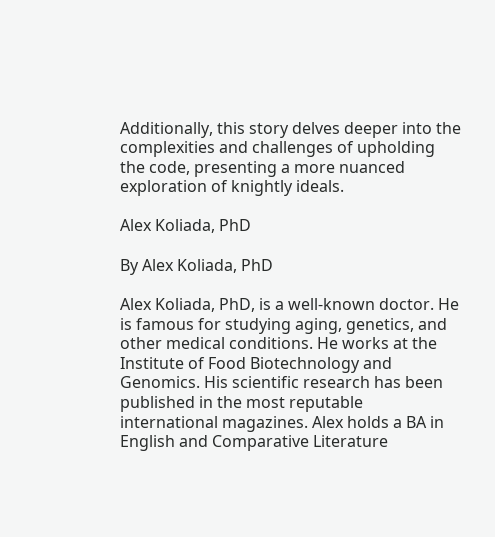Additionally, this story delves deeper into the complexities and challenges of upholding the code, presenting a more nuanced exploration of knightly ideals.

Alex Koliada, PhD

By Alex Koliada, PhD

Alex Koliada, PhD, is a well-known doctor. He is famous for studying aging, genetics, and other medical conditions. He works at the Institute of Food Biotechnology and Genomics. His scientific research has been published in the most reputable international magazines. Alex holds a BA in English and Comparative Literature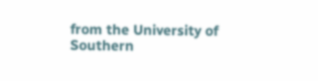from the University of Southern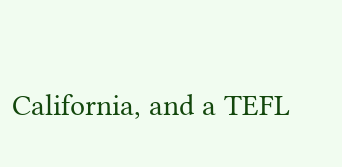California, and a TEFL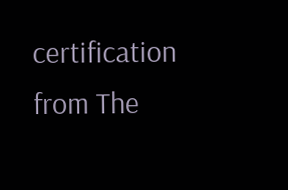certification from The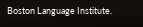Boston Language Institute.